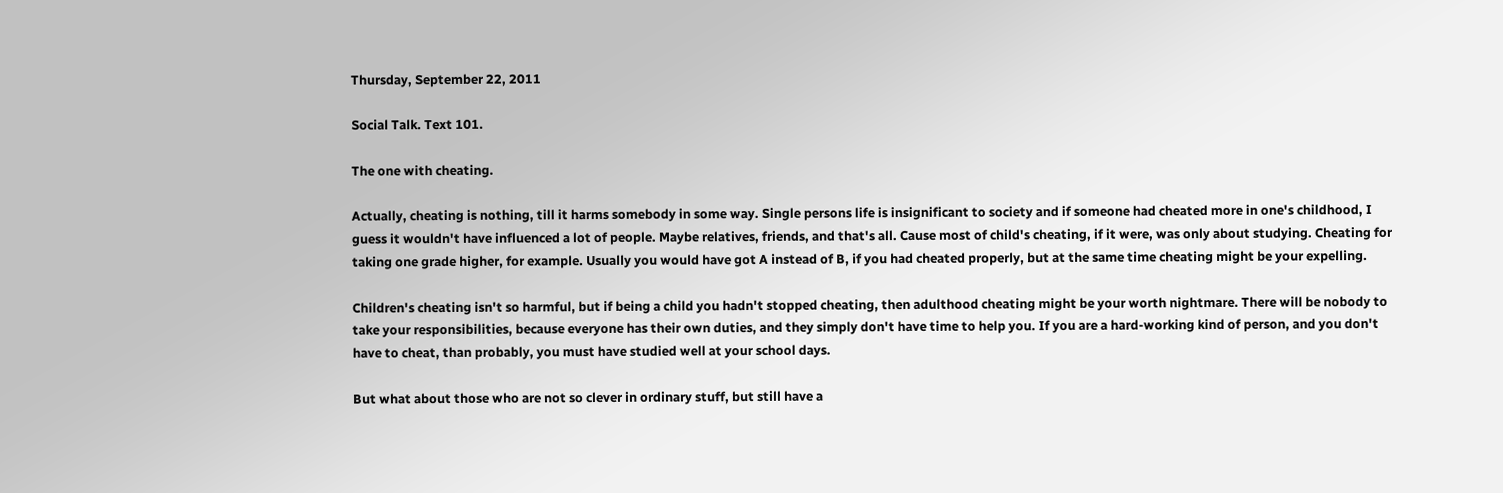Thursday, September 22, 2011

Social Talk. Text 101.

The one with cheating.

Actually, cheating is nothing, till it harms somebody in some way. Single persons life is insignificant to society and if someone had cheated more in one's childhood, I guess it wouldn't have influenced a lot of people. Maybe relatives, friends, and that's all. Cause most of child's cheating, if it were, was only about studying. Cheating for taking one grade higher, for example. Usually you would have got A instead of B, if you had cheated properly, but at the same time cheating might be your expelling.

Children's cheating isn't so harmful, but if being a child you hadn't stopped cheating, then adulthood cheating might be your worth nightmare. There will be nobody to take your responsibilities, because everyone has their own duties, and they simply don't have time to help you. If you are a hard-working kind of person, and you don't have to cheat, than probably, you must have studied well at your school days.

But what about those who are not so clever in ordinary stuff, but still have a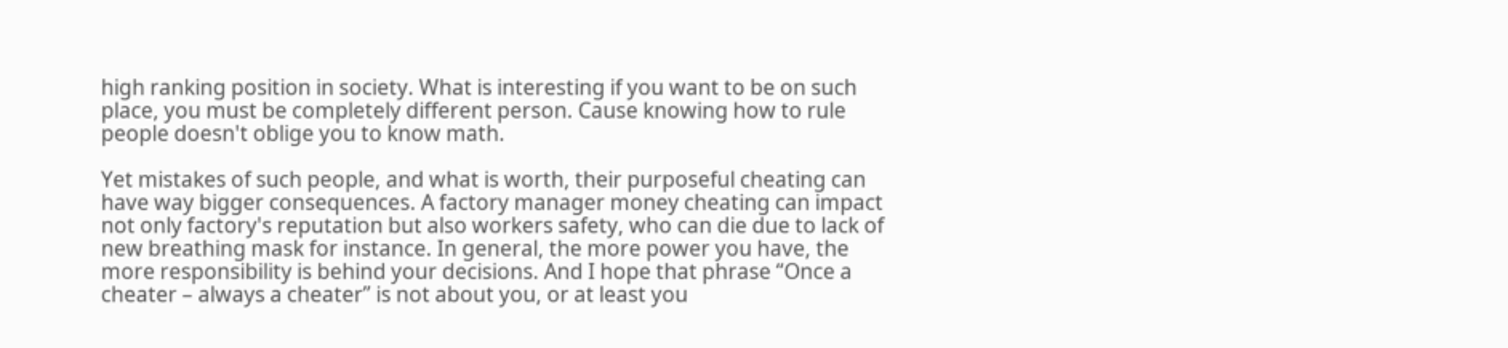high ranking position in society. What is interesting if you want to be on such place, you must be completely different person. Cause knowing how to rule people doesn't oblige you to know math.

Yet mistakes of such people, and what is worth, their purposeful cheating can have way bigger consequences. A factory manager money cheating can impact not only factory's reputation but also workers safety, who can die due to lack of new breathing mask for instance. In general, the more power you have, the more responsibility is behind your decisions. And I hope that phrase “Once a cheater – always a cheater” is not about you, or at least you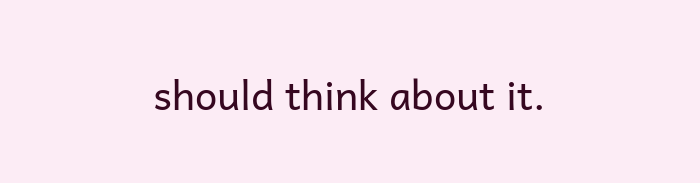should think about it.